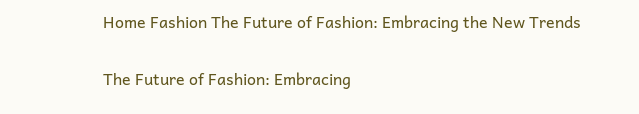Home Fashion The Future of Fashion: Embracing the New Trends

The Future of Fashion: Embracing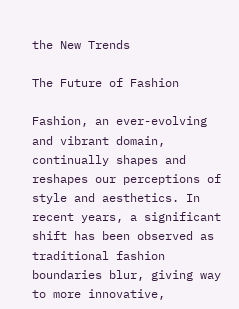the New Trends

The Future of Fashion

Fashion, an ever-evolving and vibrant domain, continually shapes and reshapes our perceptions of style and aesthetics. In recent years, a significant shift has been observed as traditional fashion boundaries blur, giving way to more innovative,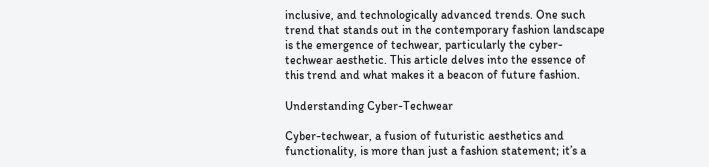inclusive, and technologically advanced trends. One such trend that stands out in the contemporary fashion landscape is the emergence of techwear, particularly the cyber-techwear aesthetic. This article delves into the essence of this trend and what makes it a beacon of future fashion.

Understanding Cyber-Techwear

Cyber-techwear, a fusion of futuristic aesthetics and functionality, is more than just a fashion statement; it’s a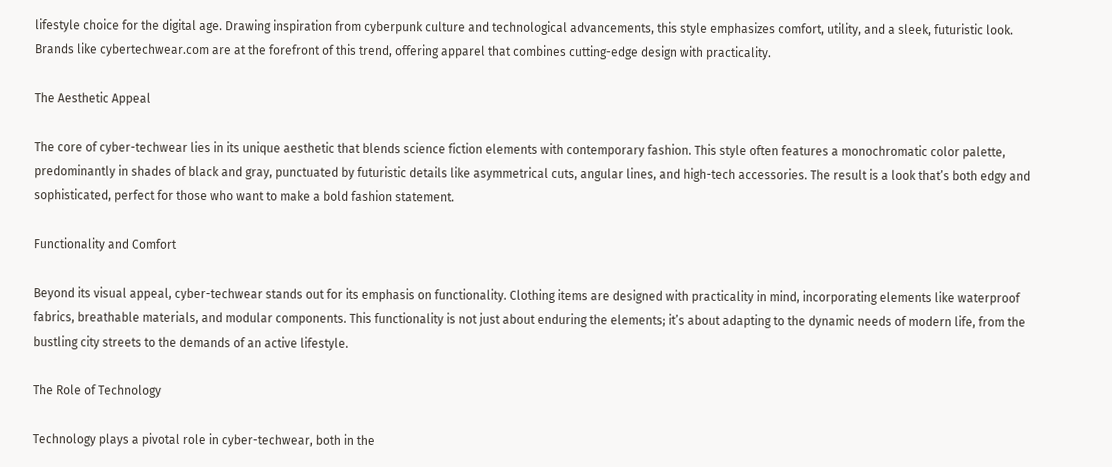lifestyle choice for the digital age. Drawing inspiration from cyberpunk culture and technological advancements, this style emphasizes comfort, utility, and a sleek, futuristic look. Brands like cybertechwear.com are at the forefront of this trend, offering apparel that combines cutting-edge design with practicality.

The Aesthetic Appeal

The core of cyber-techwear lies in its unique aesthetic that blends science fiction elements with contemporary fashion. This style often features a monochromatic color palette, predominantly in shades of black and gray, punctuated by futuristic details like asymmetrical cuts, angular lines, and high-tech accessories. The result is a look that’s both edgy and sophisticated, perfect for those who want to make a bold fashion statement.

Functionality and Comfort

Beyond its visual appeal, cyber-techwear stands out for its emphasis on functionality. Clothing items are designed with practicality in mind, incorporating elements like waterproof fabrics, breathable materials, and modular components. This functionality is not just about enduring the elements; it’s about adapting to the dynamic needs of modern life, from the bustling city streets to the demands of an active lifestyle.

The Role of Technology

Technology plays a pivotal role in cyber-techwear, both in the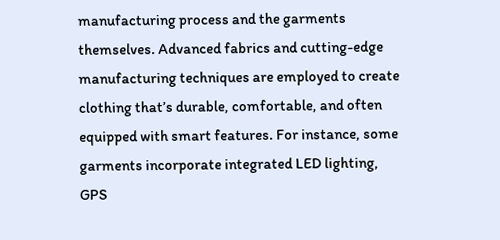manufacturing process and the garments themselves. Advanced fabrics and cutting-edge manufacturing techniques are employed to create clothing that’s durable, comfortable, and often equipped with smart features. For instance, some garments incorporate integrated LED lighting, GPS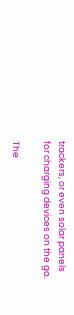trackers, or even solar panels for charging devices on the go.

The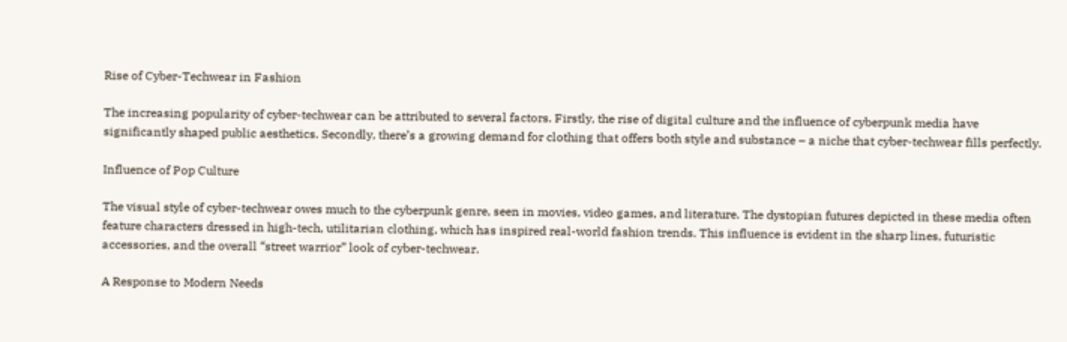Rise of Cyber-Techwear in Fashion

The increasing popularity of cyber-techwear can be attributed to several factors. Firstly, the rise of digital culture and the influence of cyberpunk media have significantly shaped public aesthetics. Secondly, there’s a growing demand for clothing that offers both style and substance – a niche that cyber-techwear fills perfectly.

Influence of Pop Culture

The visual style of cyber-techwear owes much to the cyberpunk genre, seen in movies, video games, and literature. The dystopian futures depicted in these media often feature characters dressed in high-tech, utilitarian clothing, which has inspired real-world fashion trends. This influence is evident in the sharp lines, futuristic accessories, and the overall “street warrior” look of cyber-techwear.

A Response to Modern Needs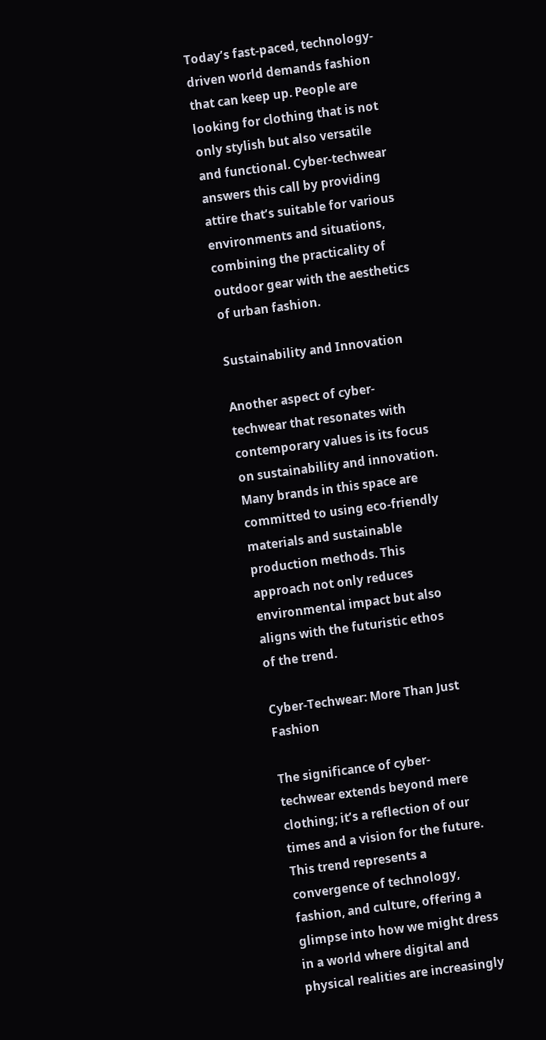Today’s fast-paced, technology-driven world demands fashion that can keep up. People are looking for clothing that is not only stylish but also versatile and functional. Cyber-techwear answers this call by providing attire that’s suitable for various environments and situations, combining the practicality of outdoor gear with the aesthetics of urban fashion.

Sustainability and Innovation

Another aspect of cyber-techwear that resonates with contemporary values is its focus on sustainability and innovation. Many brands in this space are committed to using eco-friendly materials and sustainable production methods. This approach not only reduces environmental impact but also aligns with the futuristic ethos of the trend.

Cyber-Techwear: More Than Just Fashion

The significance of cyber-techwear extends beyond mere clothing; it’s a reflection of our times and a vision for the future. This trend represents a convergence of technology, fashion, and culture, offering a glimpse into how we might dress in a world where digital and physical realities are increasingly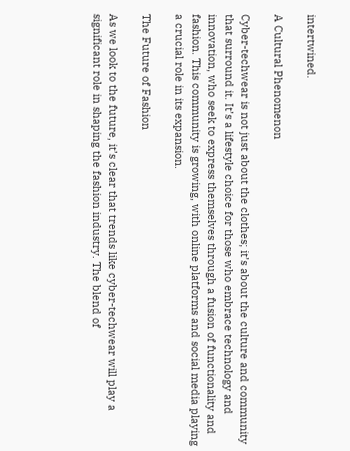intertwined.

A Cultural Phenomenon

Cyber-techwear is not just about the clothes; it’s about the culture and community that surround it. It’s a lifestyle choice for those who embrace technology and innovation, who seek to express themselves through a fusion of functionality and fashion. This community is growing, with online platforms and social media playing a crucial role in its expansion.

The Future of Fashion

As we look to the future, it’s clear that trends like cyber-techwear will play a significant role in shaping the fashion industry. The blend of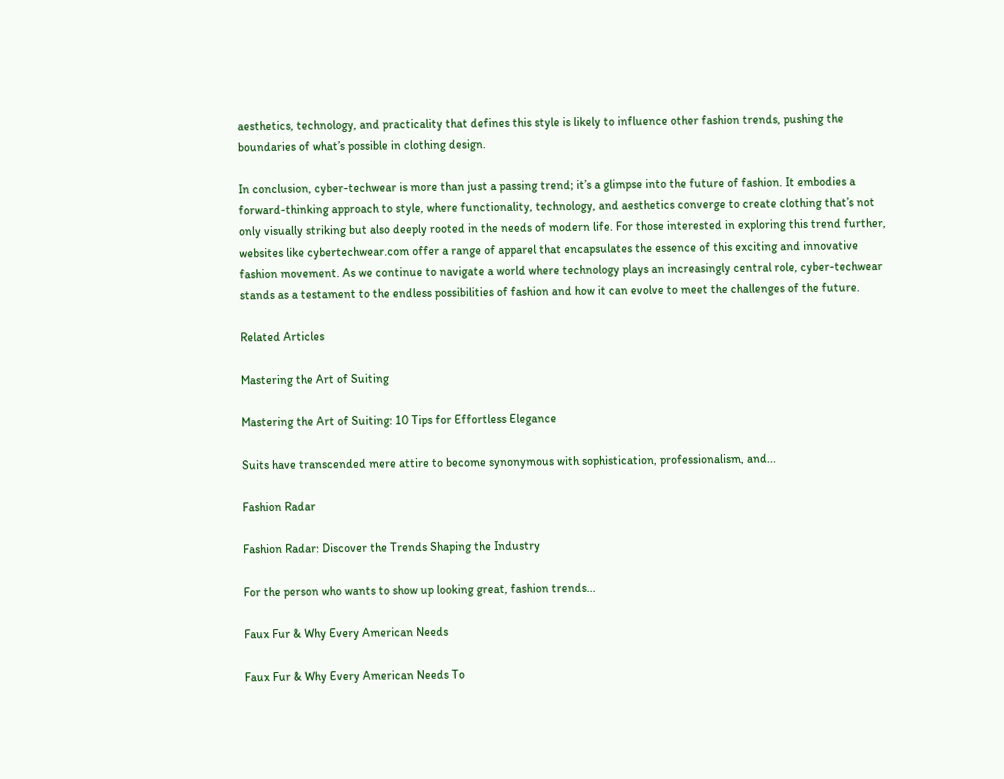aesthetics, technology, and practicality that defines this style is likely to influence other fashion trends, pushing the boundaries of what’s possible in clothing design.

In conclusion, cyber-techwear is more than just a passing trend; it’s a glimpse into the future of fashion. It embodies a forward-thinking approach to style, where functionality, technology, and aesthetics converge to create clothing that’s not only visually striking but also deeply rooted in the needs of modern life. For those interested in exploring this trend further, websites like cybertechwear.com offer a range of apparel that encapsulates the essence of this exciting and innovative fashion movement. As we continue to navigate a world where technology plays an increasingly central role, cyber-techwear stands as a testament to the endless possibilities of fashion and how it can evolve to meet the challenges of the future.

Related Articles

Mastering the Art of Suiting

Mastering the Art of Suiting: 10 Tips for Effortless Elegance

Suits have transcended mere attire to become synonymous with sophistication, professionalism, and...

Fashion Radar

Fashion Radar: Discover the Trends Shaping the Industry

For the person who wants to show up looking great, fashion trends...

Faux Fur & Why Every American Needs

Faux Fur & Why Every American Needs To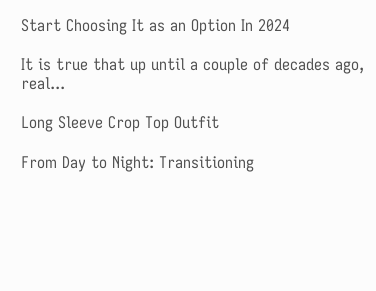Start Choosing It as an Option In 2024

It is true that up until a couple of decades ago, real...

Long Sleeve Crop Top Outfit

From Day to Night: Transitioning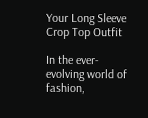Your Long Sleeve Crop Top Outfit

In the ever-evolving world of fashion,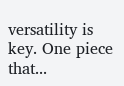versatility is key. One piece that...